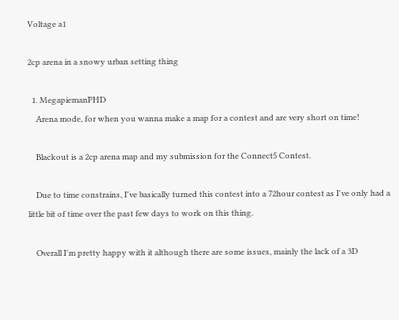Voltage a1

2cp arena in a snowy urban setting thing

  1. MegapiemanPHD
    Arena mode, for when you wanna make a map for a contest and are very short on time!

    Blackout is a 2cp arena map and my submission for the Connect5 Contest.

    Due to time constrains, I've basically turned this contest into a 72hour contest as I've only had a little bit of time over the past few days to work on this thing.

    Overall I'm pretty happy with it although there are some issues, mainly the lack of a 3D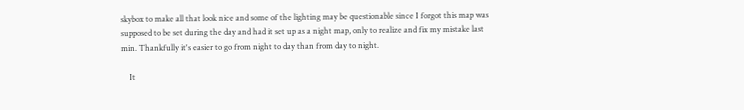skybox to make all that look nice and some of the lighting may be questionable since I forgot this map was supposed to be set during the day and had it set up as a night map, only to realize and fix my mistake last min. Thankfully it's easier to go from night to day than from day to night.

    It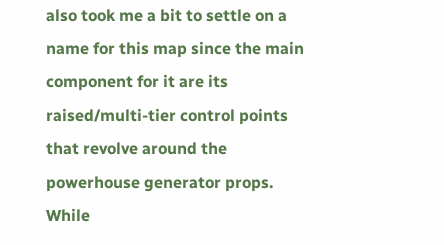also took me a bit to settle on a name for this map since the main component for it are its raised/multi-tier control points that revolve around the powerhouse generator props. While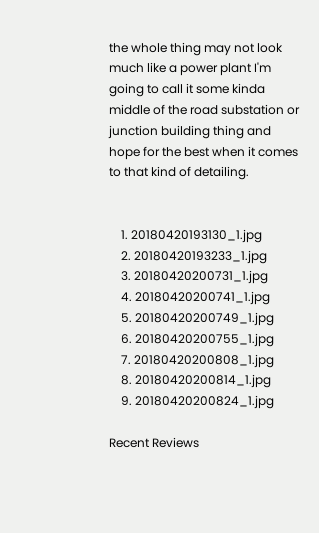the whole thing may not look much like a power plant I'm going to call it some kinda middle of the road substation or junction building thing and hope for the best when it comes to that kind of detailing.


    1. 20180420193130_1.jpg
    2. 20180420193233_1.jpg
    3. 20180420200731_1.jpg
    4. 20180420200741_1.jpg
    5. 20180420200749_1.jpg
    6. 20180420200755_1.jpg
    7. 20180420200808_1.jpg
    8. 20180420200814_1.jpg
    9. 20180420200824_1.jpg

Recent Reviews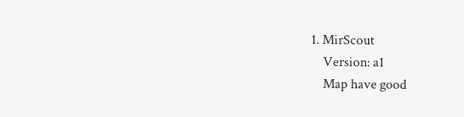1. MirScout
    Version: a1
    Map have good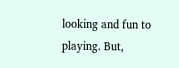looking and fun to playing. But,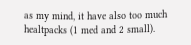as my mind, it have also too much healtpacks (1 med and 2 small).